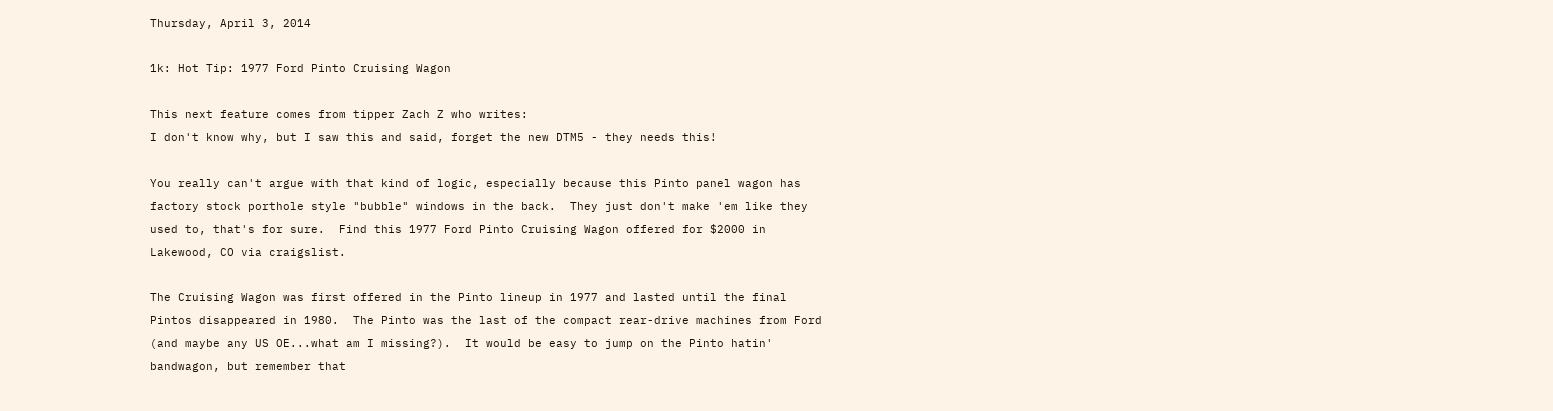Thursday, April 3, 2014

1k: Hot Tip: 1977 Ford Pinto Cruising Wagon

This next feature comes from tipper Zach Z who writes:
I don't know why, but I saw this and said, forget the new DTM5 - they needs this!

You really can't argue with that kind of logic, especially because this Pinto panel wagon has factory stock porthole style "bubble" windows in the back.  They just don't make 'em like they used to, that's for sure.  Find this 1977 Ford Pinto Cruising Wagon offered for $2000 in Lakewood, CO via craigslist.

The Cruising Wagon was first offered in the Pinto lineup in 1977 and lasted until the final Pintos disappeared in 1980.  The Pinto was the last of the compact rear-drive machines from Ford (and maybe any US OE...what am I missing?).  It would be easy to jump on the Pinto hatin' bandwagon, but remember that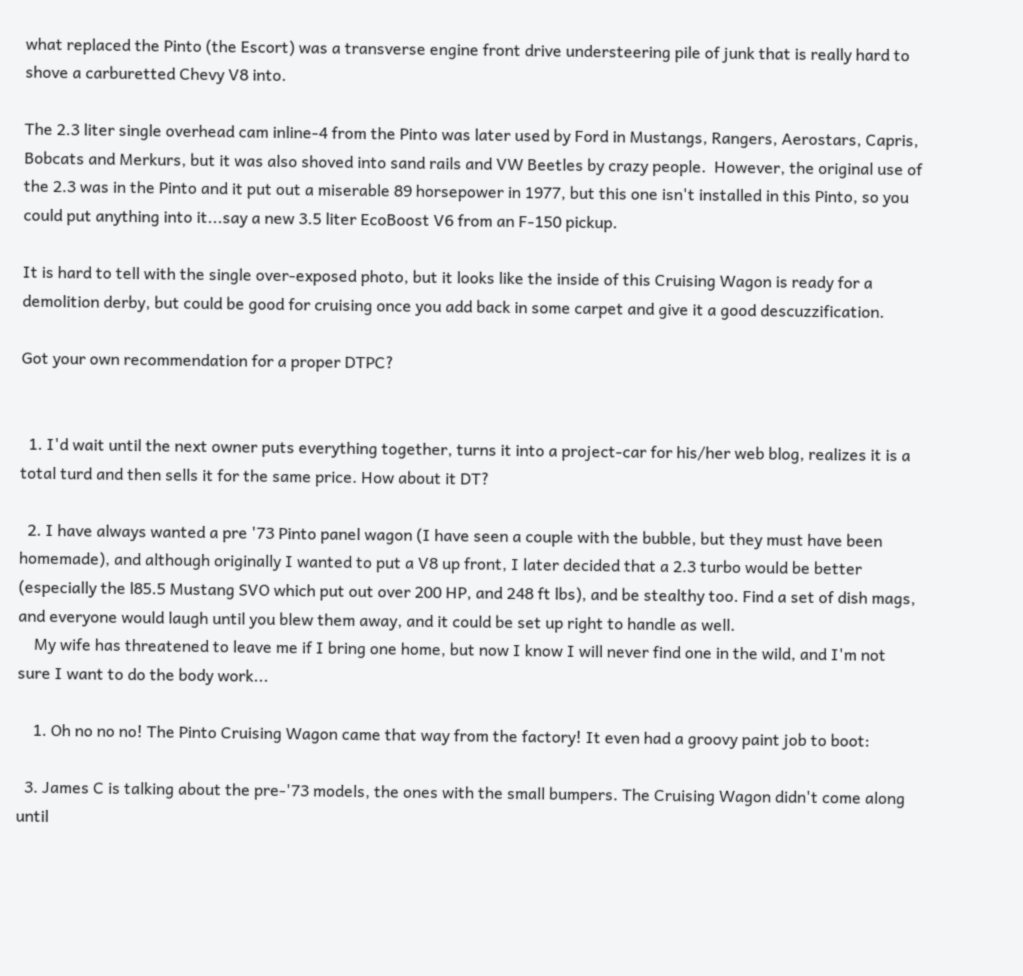what replaced the Pinto (the Escort) was a transverse engine front drive understeering pile of junk that is really hard to shove a carburetted Chevy V8 into.

The 2.3 liter single overhead cam inline-4 from the Pinto was later used by Ford in Mustangs, Rangers, Aerostars, Capris, Bobcats and Merkurs, but it was also shoved into sand rails and VW Beetles by crazy people.  However, the original use of the 2.3 was in the Pinto and it put out a miserable 89 horsepower in 1977, but this one isn't installed in this Pinto, so you could put anything into it...say a new 3.5 liter EcoBoost V6 from an F-150 pickup.

It is hard to tell with the single over-exposed photo, but it looks like the inside of this Cruising Wagon is ready for a demolition derby, but could be good for cruising once you add back in some carpet and give it a good descuzzification.

Got your own recommendation for a proper DTPC?


  1. I'd wait until the next owner puts everything together, turns it into a project-car for his/her web blog, realizes it is a total turd and then sells it for the same price. How about it DT?

  2. I have always wanted a pre '73 Pinto panel wagon (I have seen a couple with the bubble, but they must have been homemade), and although originally I wanted to put a V8 up front, I later decided that a 2.3 turbo would be better (especially the l85.5 Mustang SVO which put out over 200 HP, and 248 ft lbs), and be stealthy too. Find a set of dish mags, and everyone would laugh until you blew them away, and it could be set up right to handle as well.
    My wife has threatened to leave me if I bring one home, but now I know I will never find one in the wild, and I'm not sure I want to do the body work...

    1. Oh no no no! The Pinto Cruising Wagon came that way from the factory! It even had a groovy paint job to boot:

  3. James C is talking about the pre-'73 models, the ones with the small bumpers. The Cruising Wagon didn't come along until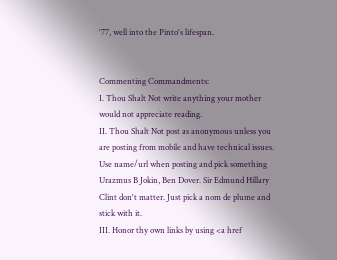'77, well into the Pinto's lifespan.


Commenting Commandments:
I. Thou Shalt Not write anything your mother would not appreciate reading.
II. Thou Shalt Not post as anonymous unless you are posting from mobile and have technical issues. Use name/url when posting and pick something Urazmus B Jokin, Ben Dover. Sir Edmund Hillary Clint don't matter. Just pick a nom de plume and stick with it.
III. Honor thy own links by using <a href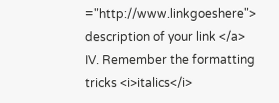="http://www.linkgoeshere"> description of your link </a>
IV. Remember the formatting tricks <i>italics</i>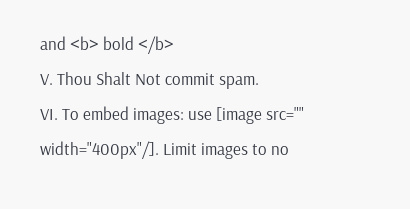and <b> bold </b>
V. Thou Shalt Not commit spam.
VI. To embed images: use [image src="" width="400px"/]. Limit images to no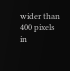wider than 400 pixels in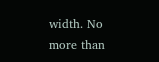width. No more than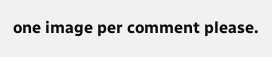one image per comment please.